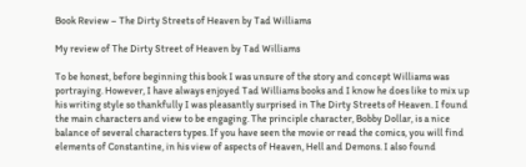Book Review – The Dirty Streets of Heaven by Tad Williams

My review of The Dirty Street of Heaven by Tad Williams

To be honest, before beginning this book I was unsure of the story and concept Williams was portraying. However, I have always enjoyed Tad Williams books and I know he does like to mix up his writing style so thankfully I was pleasantly surprised in The Dirty Streets of Heaven. I found the main characters and view to be engaging. The principle character, Bobby Dollar, is a nice balance of several characters types. If you have seen the movie or read the comics, you will find elements of Constantine, in his view of aspects of Heaven, Hell and Demons. I also found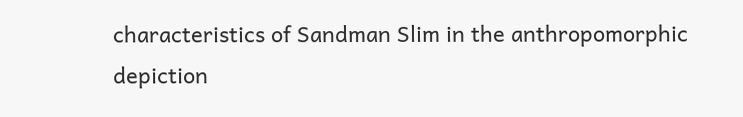characteristics of Sandman Slim in the anthropomorphic depiction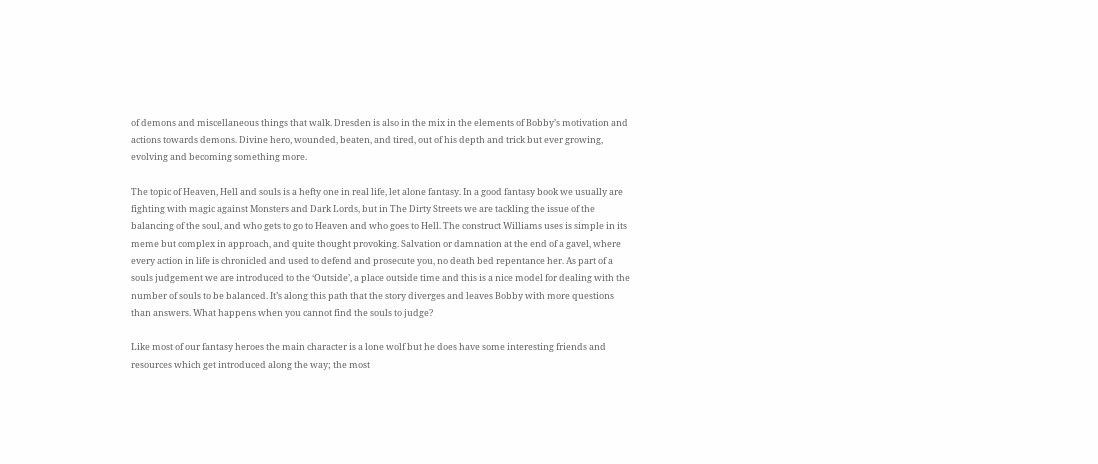of demons and miscellaneous things that walk. Dresden is also in the mix in the elements of Bobby’s motivation and actions towards demons. Divine hero, wounded, beaten, and tired, out of his depth and trick but ever growing, evolving and becoming something more.

The topic of Heaven, Hell and souls is a hefty one in real life, let alone fantasy. In a good fantasy book we usually are fighting with magic against Monsters and Dark Lords, but in The Dirty Streets we are tackling the issue of the balancing of the soul, and who gets to go to Heaven and who goes to Hell. The construct Williams uses is simple in its meme but complex in approach, and quite thought provoking. Salvation or damnation at the end of a gavel, where every action in life is chronicled and used to defend and prosecute you, no death bed repentance her. As part of a souls judgement we are introduced to the ‘Outside’, a place outside time and this is a nice model for dealing with the number of souls to be balanced. It’s along this path that the story diverges and leaves Bobby with more questions than answers. What happens when you cannot find the souls to judge?

Like most of our fantasy heroes the main character is a lone wolf but he does have some interesting friends and resources which get introduced along the way; the most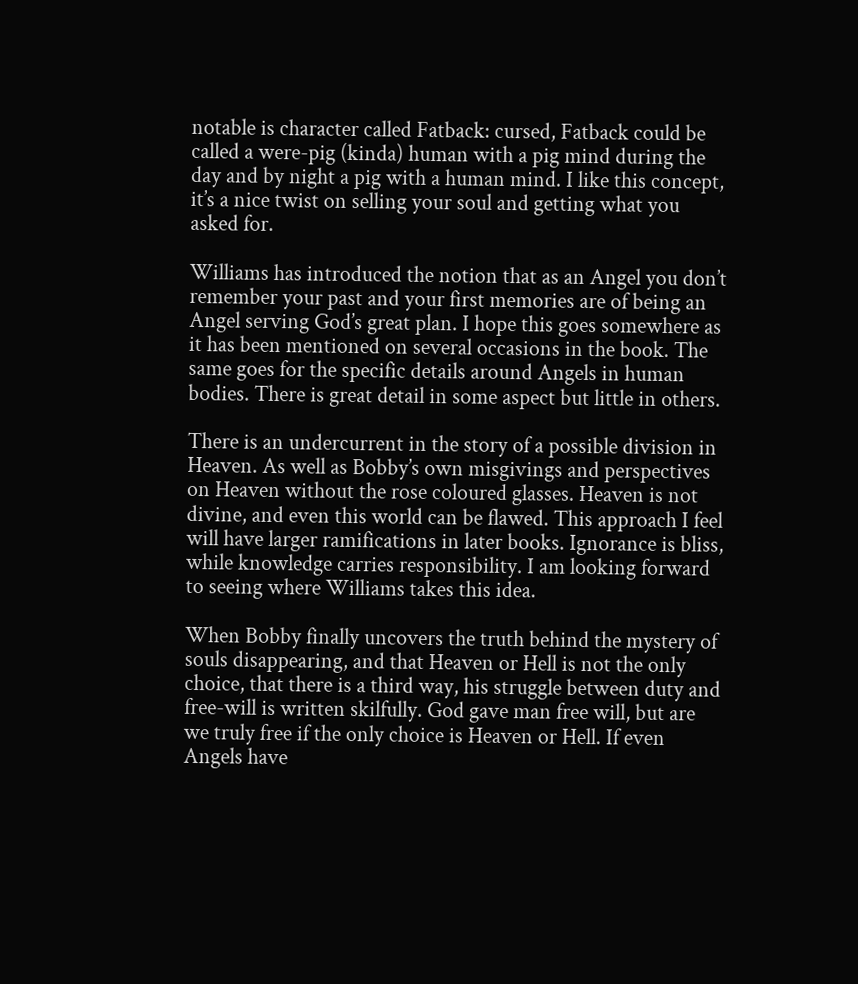notable is character called Fatback: cursed, Fatback could be called a were-pig (kinda) human with a pig mind during the day and by night a pig with a human mind. I like this concept, it’s a nice twist on selling your soul and getting what you asked for.

Williams has introduced the notion that as an Angel you don’t remember your past and your first memories are of being an Angel serving God’s great plan. I hope this goes somewhere as it has been mentioned on several occasions in the book. The same goes for the specific details around Angels in human bodies. There is great detail in some aspect but little in others.

There is an undercurrent in the story of a possible division in Heaven. As well as Bobby’s own misgivings and perspectives on Heaven without the rose coloured glasses. Heaven is not divine, and even this world can be flawed. This approach I feel will have larger ramifications in later books. Ignorance is bliss, while knowledge carries responsibility. I am looking forward to seeing where Williams takes this idea.

When Bobby finally uncovers the truth behind the mystery of souls disappearing, and that Heaven or Hell is not the only choice, that there is a third way, his struggle between duty and free-will is written skilfully. God gave man free will, but are we truly free if the only choice is Heaven or Hell. If even Angels have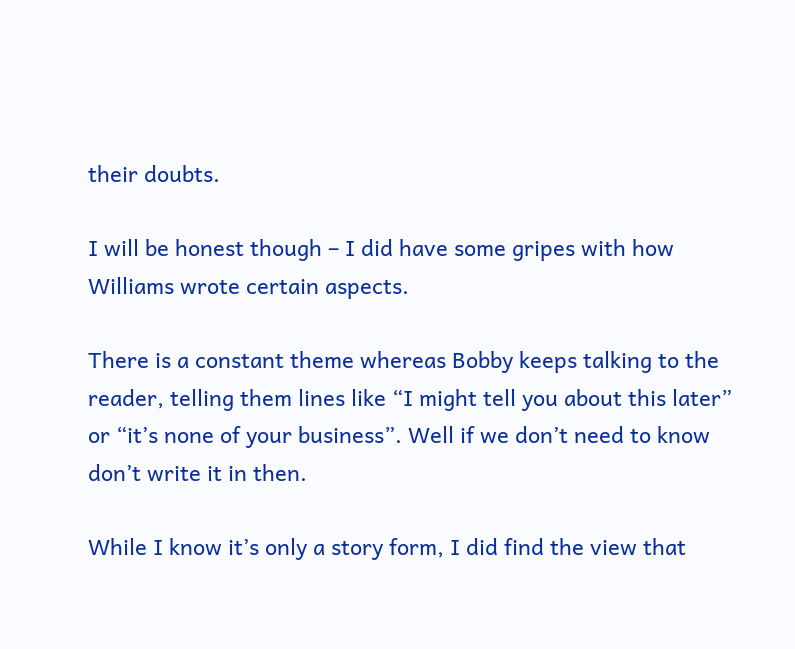their doubts.

I will be honest though – I did have some gripes with how Williams wrote certain aspects.

There is a constant theme whereas Bobby keeps talking to the reader, telling them lines like “I might tell you about this later” or “it’s none of your business”. Well if we don’t need to know don’t write it in then.

While I know it’s only a story form, I did find the view that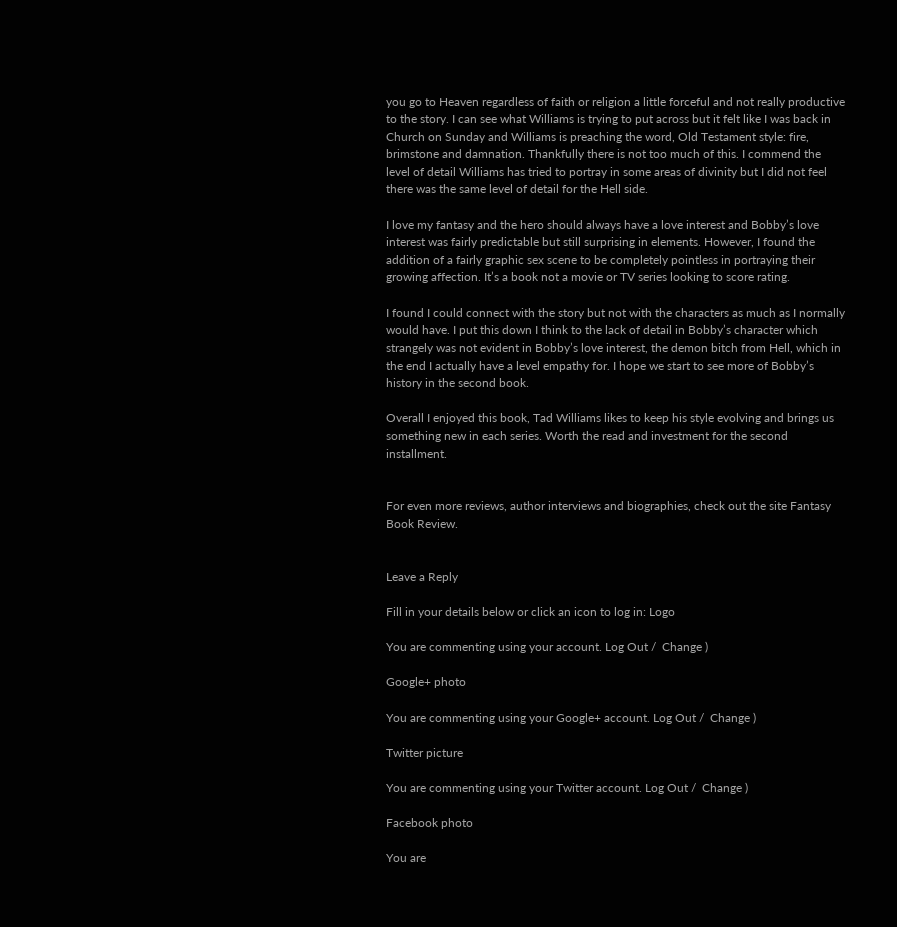you go to Heaven regardless of faith or religion a little forceful and not really productive to the story. I can see what Williams is trying to put across but it felt like I was back in Church on Sunday and Williams is preaching the word, Old Testament style: fire, brimstone and damnation. Thankfully there is not too much of this. I commend the level of detail Williams has tried to portray in some areas of divinity but I did not feel there was the same level of detail for the Hell side.

I love my fantasy and the hero should always have a love interest and Bobby’s love interest was fairly predictable but still surprising in elements. However, I found the addition of a fairly graphic sex scene to be completely pointless in portraying their growing affection. It’s a book not a movie or TV series looking to score rating.

I found I could connect with the story but not with the characters as much as I normally would have. I put this down I think to the lack of detail in Bobby’s character which strangely was not evident in Bobby’s love interest, the demon bitch from Hell, which in the end I actually have a level empathy for. I hope we start to see more of Bobby’s history in the second book.

Overall I enjoyed this book, Tad Williams likes to keep his style evolving and brings us something new in each series. Worth the read and investment for the second installment.


For even more reviews, author interviews and biographies, check out the site Fantasy Book Review.


Leave a Reply

Fill in your details below or click an icon to log in: Logo

You are commenting using your account. Log Out /  Change )

Google+ photo

You are commenting using your Google+ account. Log Out /  Change )

Twitter picture

You are commenting using your Twitter account. Log Out /  Change )

Facebook photo

You are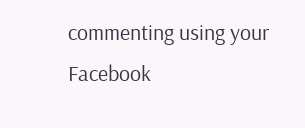commenting using your Facebook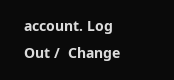account. Log Out /  Change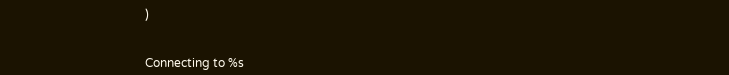)


Connecting to %s